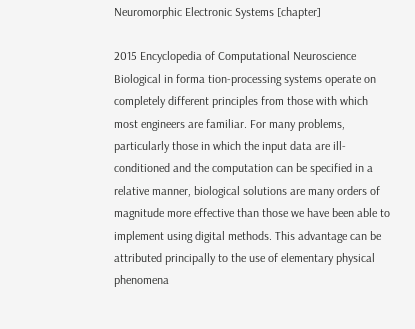Neuromorphic Electronic Systems [chapter]

2015 Encyclopedia of Computational Neuroscience
Biological in forma tion-processing systems operate on completely different principles from those with which most engineers are familiar. For many problems, particularly those in which the input data are ill-conditioned and the computation can be specified in a relative manner, biological solutions are many orders of magnitude more effective than those we have been able to implement using digital methods. This advantage can be attributed principally to the use of elementary physical phenomena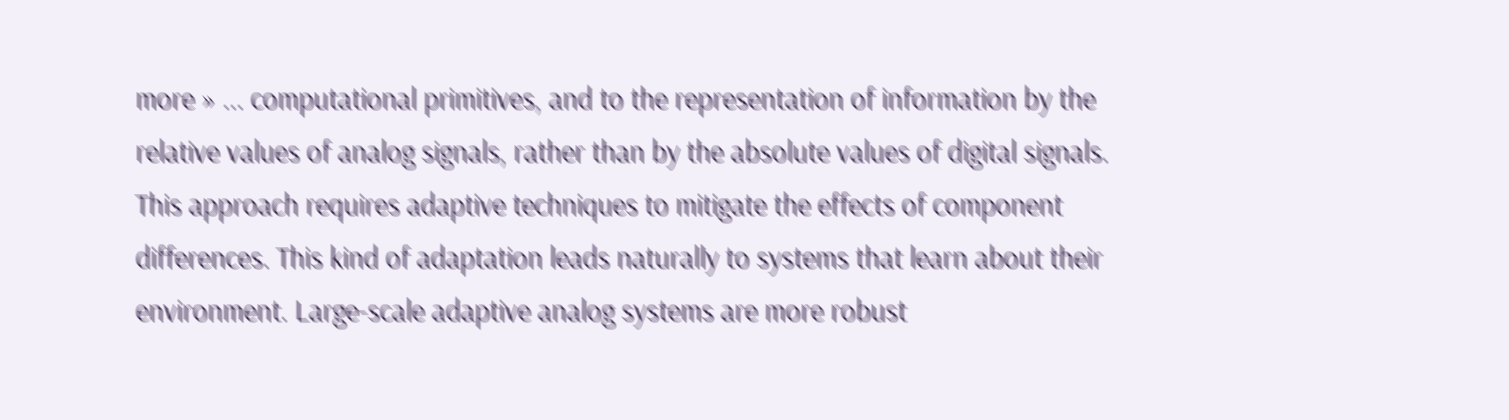more » ... computational primitives, and to the representation of information by the relative values of analog signals, rather than by the absolute values of digital signals. This approach requires adaptive techniques to mitigate the effects of component differences. This kind of adaptation leads naturally to systems that learn about their environment. Large-scale adaptive analog systems are more robust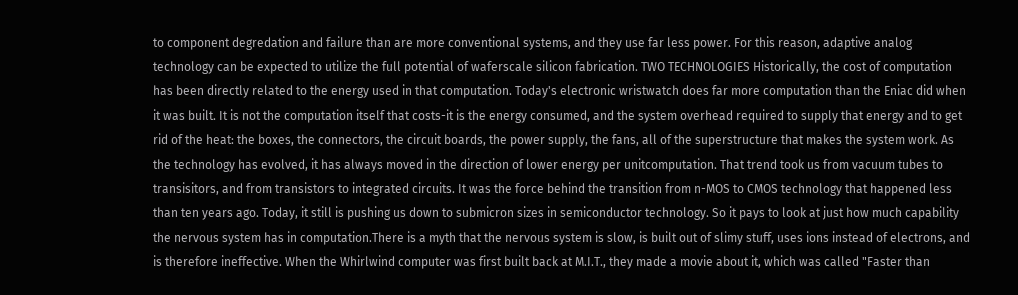to component degredation and failure than are more conventional systems, and they use far less power. For this reason, adaptive analog technology can be expected to utilize the full potential of waferscale silicon fabrication. TWO TECHNOLOGIES Historically, the cost of computation has been directly related to the energy used in that computation. Today's electronic wristwatch does far more computation than the Eniac did when it was built. It is not the computation itself that costs-it is the energy consumed, and the system overhead required to supply that energy and to get rid of the heat: the boxes, the connectors, the circuit boards, the power supply, the fans, all of the superstructure that makes the system work. As the technology has evolved, it has always moved in the direction of lower energy per unitcomputation. That trend took us from vacuum tubes to transisitors, and from transistors to integrated circuits. It was the force behind the transition from n-MOS to CMOS technology that happened less than ten years ago. Today, it still is pushing us down to submicron sizes in semiconductor technology. So it pays to look at just how much capability the nervous system has in computation.There is a myth that the nervous system is slow, is built out of slimy stuff, uses ions instead of electrons, and is therefore ineffective. When the Whirlwind computer was first built back at M.I.T., they made a movie about it, which was called "Faster than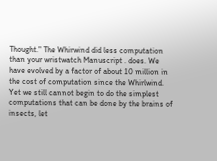Thought." The Whirwind did less computation than your wristwatch Manuscript . does. We have evolved by a factor of about 10 million in the cost of computation since the Whirlwind. Yet we still cannot begin to do the simplest computations that can be done by the brains of insects, let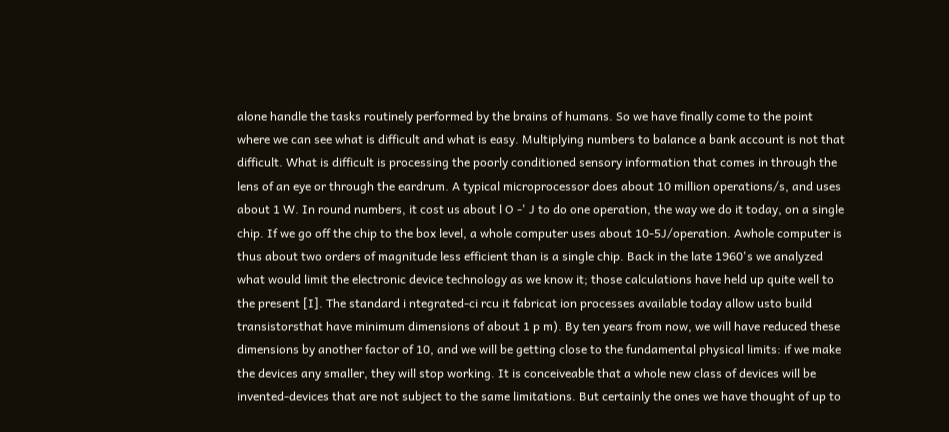alone handle the tasks routinely performed by the brains of humans. So we have finally come to the point where we can see what is difficult and what is easy. Multiplying numbers to balance a bank account is not that difficult. What is difficult is processing the poorly conditioned sensory information that comes in through the lens of an eye or through the eardrum. A typical microprocessor does about 10 million operations/s, and uses about 1 W. In round numbers, it cost us about l O -' J to do one operation, the way we do it today, on a single chip. If we go off the chip to the box level, a whole computer uses about 10-5J/operation. Awhole computer is thus about two orders of magnitude less efficient than is a single chip. Back in the late 1960's we analyzed what would limit the electronic device technology as we know it; those calculations have held up quite well to the present [I]. The standard i ntegrated-ci rcu it fabricat ion processes available today allow usto build transistorsthat have minimum dimensions of about 1 p m). By ten years from now, we will have reduced these dimensions by another factor of 10, and we will be getting close to the fundamental physical limits: if we make the devices any smaller, they will stop working. It is conceiveable that a whole new class of devices will be invented-devices that are not subject to the same limitations. But certainly the ones we have thought of up to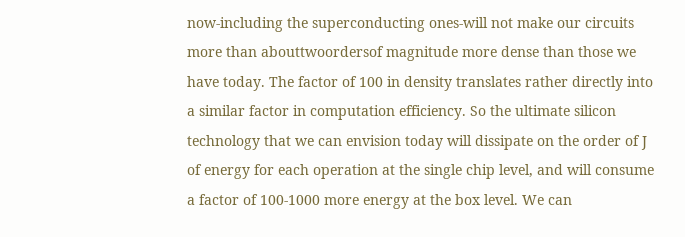now-including the superconducting ones-will not make our circuits more than abouttwoordersof magnitude more dense than those we have today. The factor of 100 in density translates rather directly into a similar factor in computation efficiency. So the ultimate silicon technology that we can envision today will dissipate on the order of J of energy for each operation at the single chip level, and will consume a factor of 100-1000 more energy at the box level. We can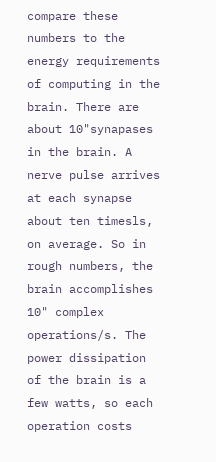compare these numbers to the energy requirements of computing in the brain. There are about 10"synapases in the brain. A nerve pulse arrives at each synapse about ten timesls, on average. So in rough numbers, the brain accomplishes 10" complex operations/s. The power dissipation of the brain is a few watts, so each operation costs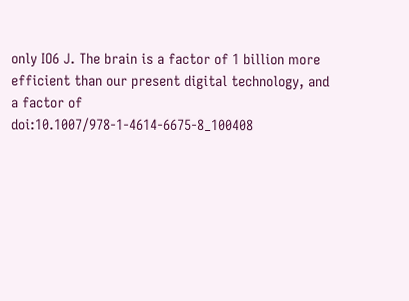only IO6 J. The brain is a factor of 1 billion more efficient than our present digital technology, and a factor of
doi:10.1007/978-1-4614-6675-8_100408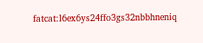fatcat:l6ex6ys24ffo3gs32nbbhneniq